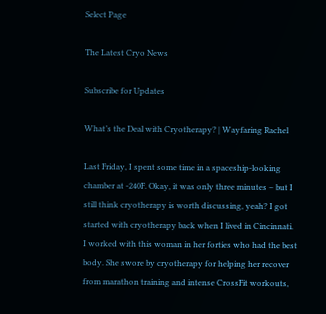Select Page

The Latest Cryo News

Subscribe for Updates

What’s the Deal with Cryotherapy? | Wayfaring Rachel

Last Friday, I spent some time in a spaceship-looking chamber at -240F. Okay, it was only three minutes – but I still think cryotherapy is worth discussing, yeah? I got started with cryotherapy back when I lived in Cincinnati. I worked with this woman in her forties who had the best body. She swore by cryotherapy for helping her recover from marathon training and intense CrossFit workouts,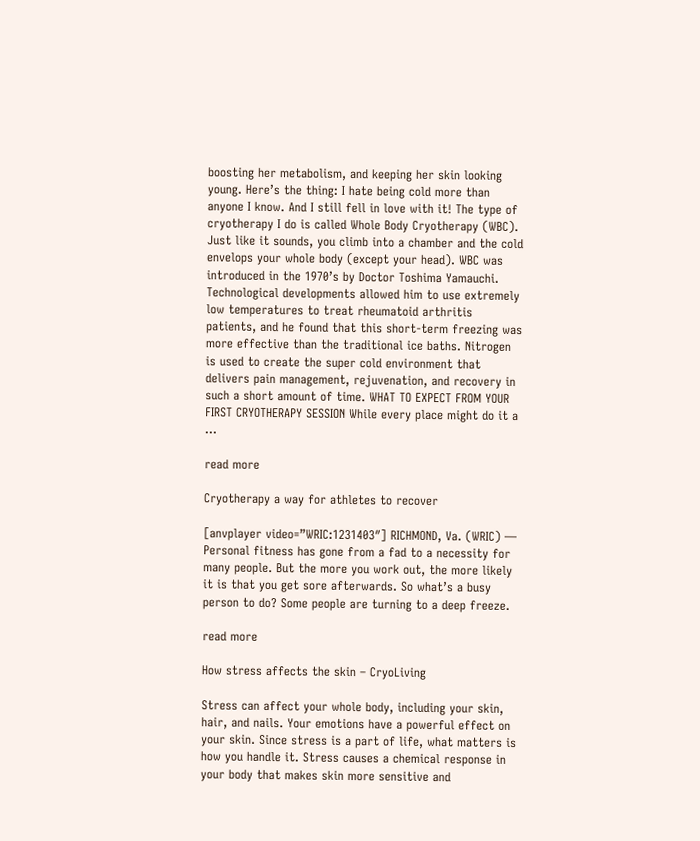boosting her metabolism, and keeping her skin looking young. Here’s the thing: I hate being cold more than anyone I know. And I still fell in love with it! The type of cryotherapy I do is called Whole Body Cryotherapy (WBC). Just like it sounds, you climb into a chamber and the cold envelops your whole body (except your head). WBC was introduced in the 1970’s by Doctor Toshima Yamauchi. Technological developments allowed him to use extremely low temperatures to treat rheumatoid arthritis patients, and he found that this short-term freezing was more effective than the traditional ice baths. Nitrogen is used to create the super cold environment that delivers pain management, rejuvenation, and recovery in such a short amount of time. WHAT TO EXPECT FROM YOUR FIRST CRYOTHERAPY SESSION While every place might do it a …

read more

Cryotherapy a way for athletes to recover

[anvplayer video=”WRIC:1231403″] RICHMOND, Va. (WRIC) — Personal fitness has gone from a fad to a necessity for many people. But the more you work out, the more likely it is that you get sore afterwards. So what’s a busy person to do? Some people are turning to a deep freeze.

read more

How stress affects the skin – CryoLiving

Stress can affect your whole body, including your skin, hair, and nails. Your emotions have a powerful effect on your skin. Since stress is a part of life, what matters is how you handle it. Stress causes a chemical response in your body that makes skin more sensitive and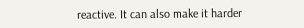reactive. It can also make it harder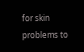for skin problems to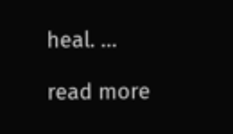heal. …

read more